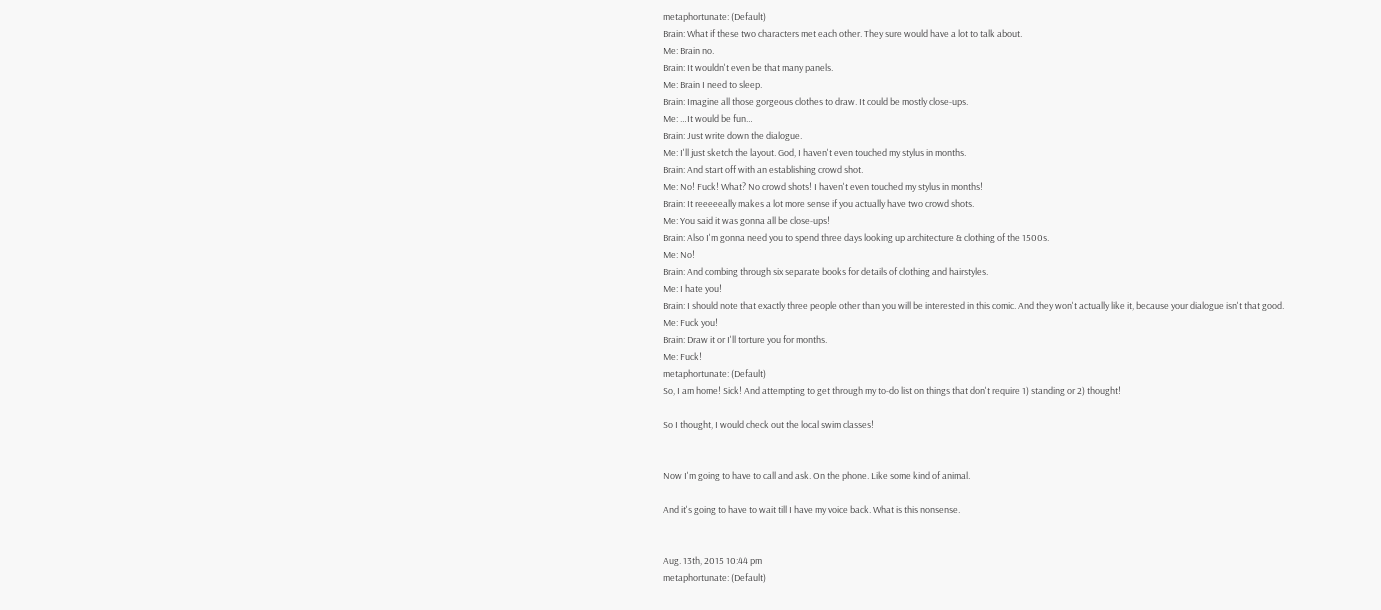metaphortunate: (Default)
Brain: What if these two characters met each other. They sure would have a lot to talk about.
Me: Brain no.
Brain: It wouldn't even be that many panels.
Me: Brain I need to sleep.
Brain: Imagine all those gorgeous clothes to draw. It could be mostly close-ups.
Me: …It would be fun…
Brain: Just write down the dialogue.
Me: I'll just sketch the layout. God, I haven't even touched my stylus in months.
Brain: And start off with an establishing crowd shot.
Me: No! Fuck! What? No crowd shots! I haven't even touched my stylus in months!
Brain: It reeeeeally makes a lot more sense if you actually have two crowd shots.
Me: You said it was gonna all be close-ups!
Brain: Also I'm gonna need you to spend three days looking up architecture & clothing of the 1500s.
Me: No!
Brain: And combing through six separate books for details of clothing and hairstyles.
Me: I hate you!
Brain: I should note that exactly three people other than you will be interested in this comic. And they won't actually like it, because your dialogue isn't that good.
Me: Fuck you!
Brain: Draw it or I'll torture you for months.
Me: Fuck!
metaphortunate: (Default)
So, I am home! Sick! And attempting to get through my to-do list on things that don't require 1) standing or 2) thought!

So I thought, I would check out the local swim classes!


Now I'm going to have to call and ask. On the phone. Like some kind of animal.

And it's going to have to wait till I have my voice back. What is this nonsense.


Aug. 13th, 2015 10:44 pm
metaphortunate: (Default)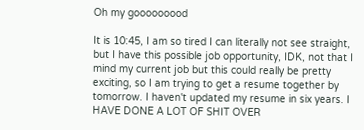Oh my gooooooood

It is 10:45, I am so tired I can literally not see straight, but I have this possible job opportunity, IDK, not that I mind my current job but this could really be pretty exciting, so I am trying to get a resume together by tomorrow. I haven't updated my resume in six years. I HAVE DONE A LOT OF SHIT OVER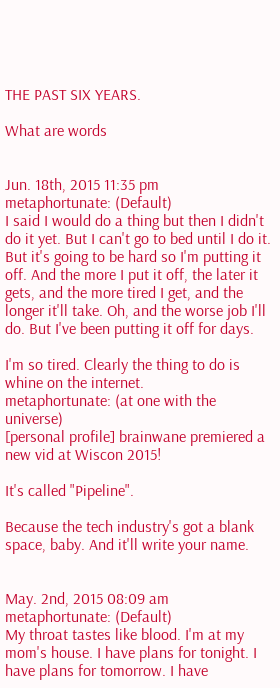THE PAST SIX YEARS.

What are words


Jun. 18th, 2015 11:35 pm
metaphortunate: (Default)
I said I would do a thing but then I didn't do it yet. But I can't go to bed until I do it. But it's going to be hard so I'm putting it off. And the more I put it off, the later it gets, and the more tired I get, and the longer it'll take. Oh, and the worse job I'll do. But I've been putting it off for days.

I'm so tired. Clearly the thing to do is whine on the internet.
metaphortunate: (at one with the universe)
[personal profile] brainwane premiered a new vid at Wiscon 2015!

It's called "Pipeline".

Because the tech industry's got a blank space, baby. And it'll write your name.


May. 2nd, 2015 08:09 am
metaphortunate: (Default)
My throat tastes like blood. I'm at my mom's house. I have plans for tonight. I have plans for tomorrow. I have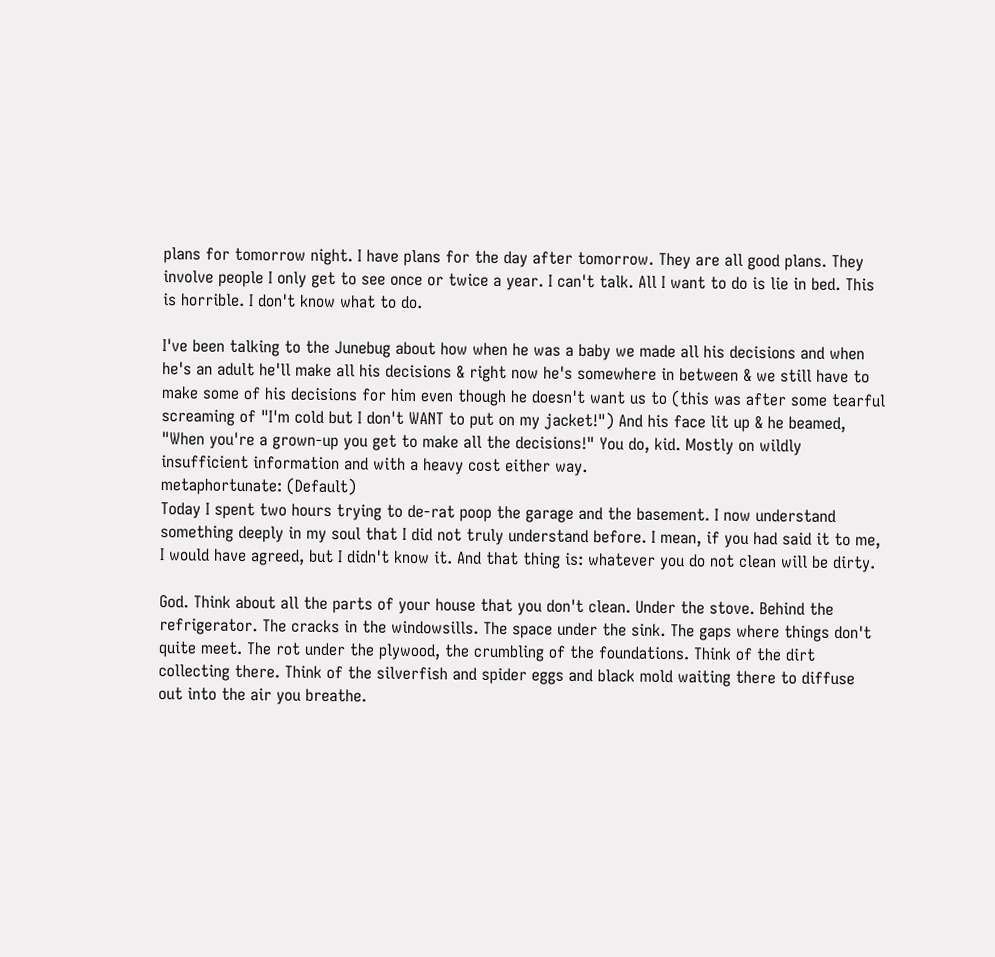plans for tomorrow night. I have plans for the day after tomorrow. They are all good plans. They involve people I only get to see once or twice a year. I can't talk. All I want to do is lie in bed. This is horrible. I don't know what to do.

I've been talking to the Junebug about how when he was a baby we made all his decisions and when he's an adult he'll make all his decisions & right now he's somewhere in between & we still have to make some of his decisions for him even though he doesn't want us to (this was after some tearful screaming of "I'm cold but I don't WANT to put on my jacket!") And his face lit up & he beamed, "When you're a grown-up you get to make all the decisions!" You do, kid. Mostly on wildly insufficient information and with a heavy cost either way.
metaphortunate: (Default)
Today I spent two hours trying to de-rat poop the garage and the basement. I now understand something deeply in my soul that I did not truly understand before. I mean, if you had said it to me, I would have agreed, but I didn't know it. And that thing is: whatever you do not clean will be dirty.

God. Think about all the parts of your house that you don't clean. Under the stove. Behind the refrigerator. The cracks in the windowsills. The space under the sink. The gaps where things don't quite meet. The rot under the plywood, the crumbling of the foundations. Think of the dirt collecting there. Think of the silverfish and spider eggs and black mold waiting there to diffuse out into the air you breathe.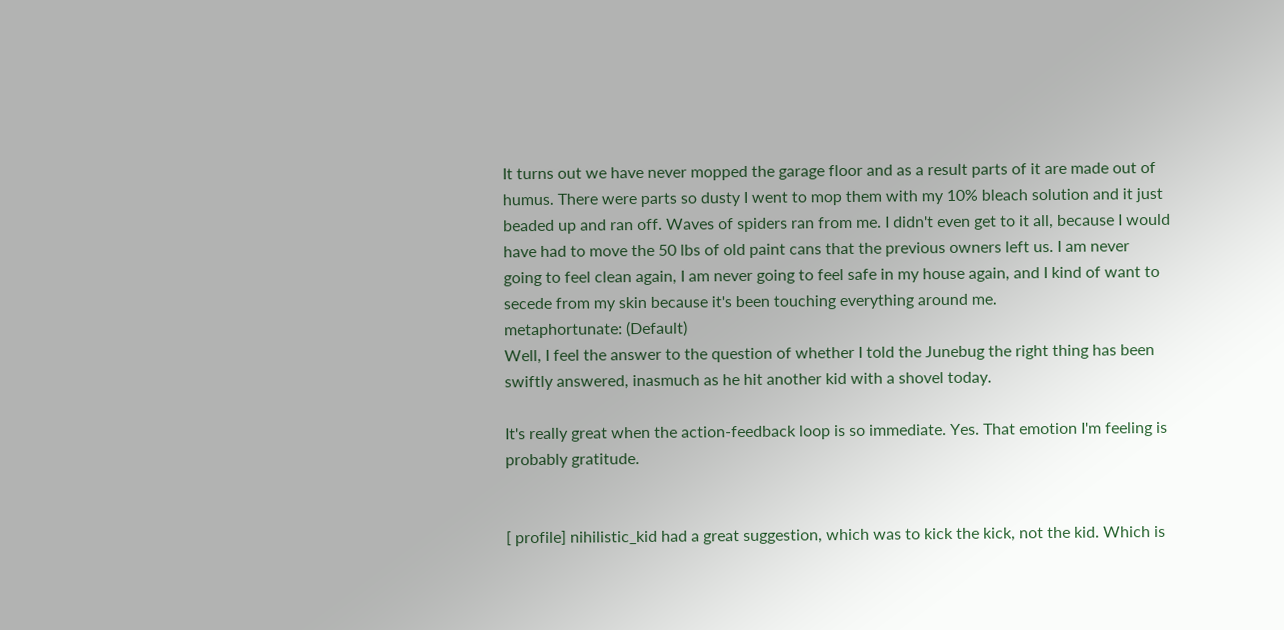It turns out we have never mopped the garage floor and as a result parts of it are made out of humus. There were parts so dusty I went to mop them with my 10% bleach solution and it just beaded up and ran off. Waves of spiders ran from me. I didn't even get to it all, because I would have had to move the 50 lbs of old paint cans that the previous owners left us. I am never going to feel clean again, I am never going to feel safe in my house again, and I kind of want to secede from my skin because it's been touching everything around me.
metaphortunate: (Default)
Well, I feel the answer to the question of whether I told the Junebug the right thing has been swiftly answered, inasmuch as he hit another kid with a shovel today.

It's really great when the action-feedback loop is so immediate. Yes. That emotion I'm feeling is probably gratitude.


[ profile] nihilistic_kid had a great suggestion, which was to kick the kick, not the kid. Which is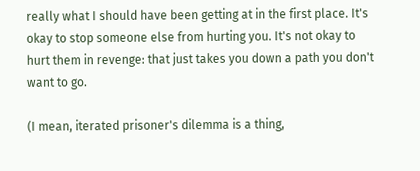really what I should have been getting at in the first place. It's okay to stop someone else from hurting you. It's not okay to hurt them in revenge: that just takes you down a path you don't want to go.

(I mean, iterated prisoner's dilemma is a thing,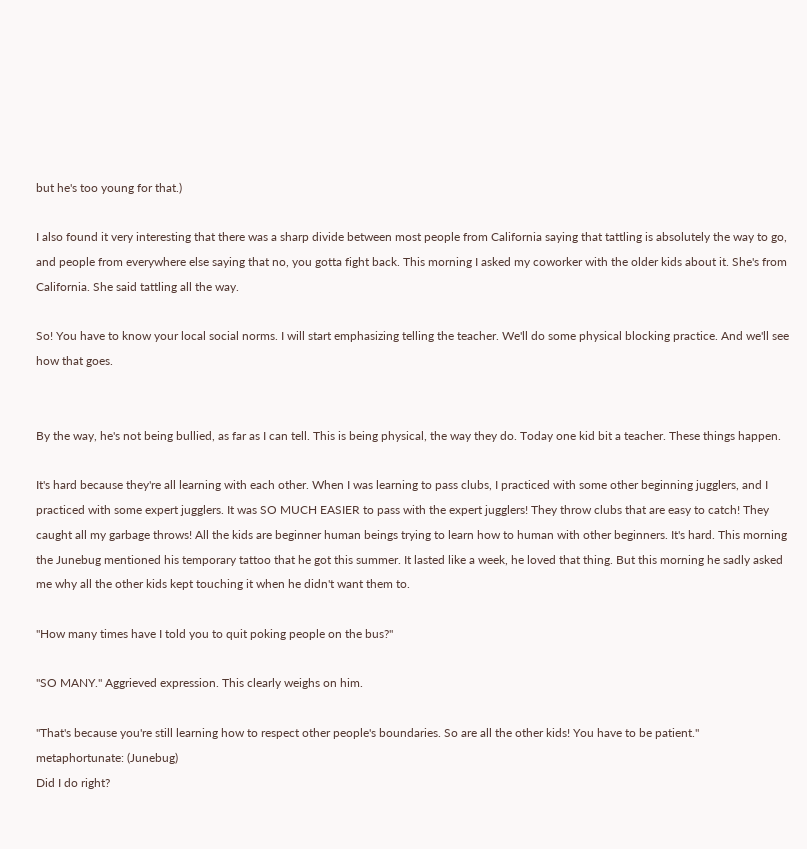but he's too young for that.)

I also found it very interesting that there was a sharp divide between most people from California saying that tattling is absolutely the way to go, and people from everywhere else saying that no, you gotta fight back. This morning I asked my coworker with the older kids about it. She's from California. She said tattling all the way.

So! You have to know your local social norms. I will start emphasizing telling the teacher. We'll do some physical blocking practice. And we'll see how that goes.


By the way, he's not being bullied, as far as I can tell. This is being physical, the way they do. Today one kid bit a teacher. These things happen.

It's hard because they're all learning with each other. When I was learning to pass clubs, I practiced with some other beginning jugglers, and I practiced with some expert jugglers. It was SO MUCH EASIER to pass with the expert jugglers! They throw clubs that are easy to catch! They caught all my garbage throws! All the kids are beginner human beings trying to learn how to human with other beginners. It's hard. This morning the Junebug mentioned his temporary tattoo that he got this summer. It lasted like a week, he loved that thing. But this morning he sadly asked me why all the other kids kept touching it when he didn't want them to.

"How many times have I told you to quit poking people on the bus?"

"SO MANY." Aggrieved expression. This clearly weighs on him.

"That's because you're still learning how to respect other people's boundaries. So are all the other kids! You have to be patient."
metaphortunate: (Junebug)
Did I do right?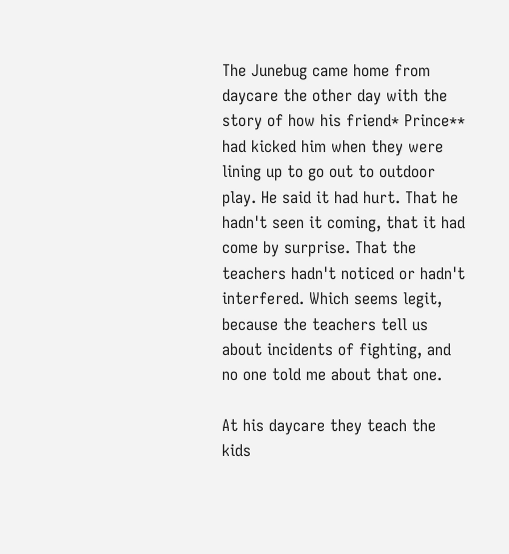The Junebug came home from daycare the other day with the story of how his friend* Prince** had kicked him when they were lining up to go out to outdoor play. He said it had hurt. That he hadn't seen it coming, that it had come by surprise. That the teachers hadn't noticed or hadn't interfered. Which seems legit, because the teachers tell us about incidents of fighting, and no one told me about that one.

At his daycare they teach the kids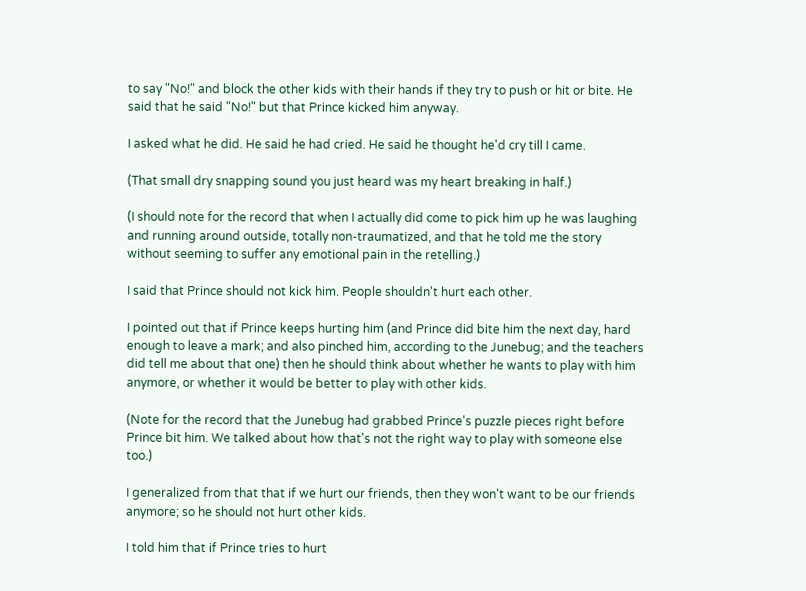to say "No!" and block the other kids with their hands if they try to push or hit or bite. He said that he said "No!" but that Prince kicked him anyway.

I asked what he did. He said he had cried. He said he thought he'd cry till I came.

(That small dry snapping sound you just heard was my heart breaking in half.)

(I should note for the record that when I actually did come to pick him up he was laughing and running around outside, totally non-traumatized, and that he told me the story without seeming to suffer any emotional pain in the retelling.)

I said that Prince should not kick him. People shouldn't hurt each other.

I pointed out that if Prince keeps hurting him (and Prince did bite him the next day, hard enough to leave a mark; and also pinched him, according to the Junebug; and the teachers did tell me about that one) then he should think about whether he wants to play with him anymore, or whether it would be better to play with other kids.

(Note for the record that the Junebug had grabbed Prince's puzzle pieces right before Prince bit him. We talked about how that's not the right way to play with someone else too.)

I generalized from that that if we hurt our friends, then they won't want to be our friends anymore; so he should not hurt other kids.

I told him that if Prince tries to hurt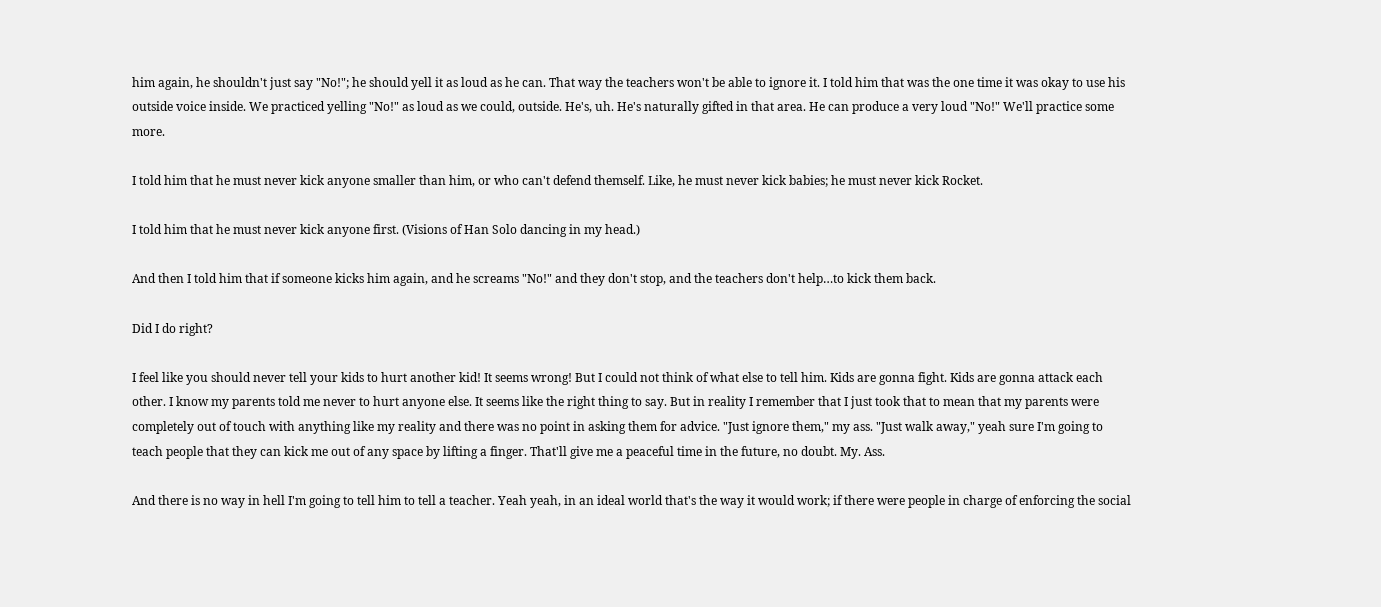him again, he shouldn't just say "No!"; he should yell it as loud as he can. That way the teachers won't be able to ignore it. I told him that was the one time it was okay to use his outside voice inside. We practiced yelling "No!" as loud as we could, outside. He's, uh. He's naturally gifted in that area. He can produce a very loud "No!" We'll practice some more.

I told him that he must never kick anyone smaller than him, or who can't defend themself. Like, he must never kick babies; he must never kick Rocket.

I told him that he must never kick anyone first. (Visions of Han Solo dancing in my head.)

And then I told him that if someone kicks him again, and he screams "No!" and they don't stop, and the teachers don't help…to kick them back.

Did I do right?

I feel like you should never tell your kids to hurt another kid! It seems wrong! But I could not think of what else to tell him. Kids are gonna fight. Kids are gonna attack each other. I know my parents told me never to hurt anyone else. It seems like the right thing to say. But in reality I remember that I just took that to mean that my parents were completely out of touch with anything like my reality and there was no point in asking them for advice. "Just ignore them," my ass. "Just walk away," yeah sure I'm going to teach people that they can kick me out of any space by lifting a finger. That'll give me a peaceful time in the future, no doubt. My. Ass.

And there is no way in hell I'm going to tell him to tell a teacher. Yeah yeah, in an ideal world that's the way it would work; if there were people in charge of enforcing the social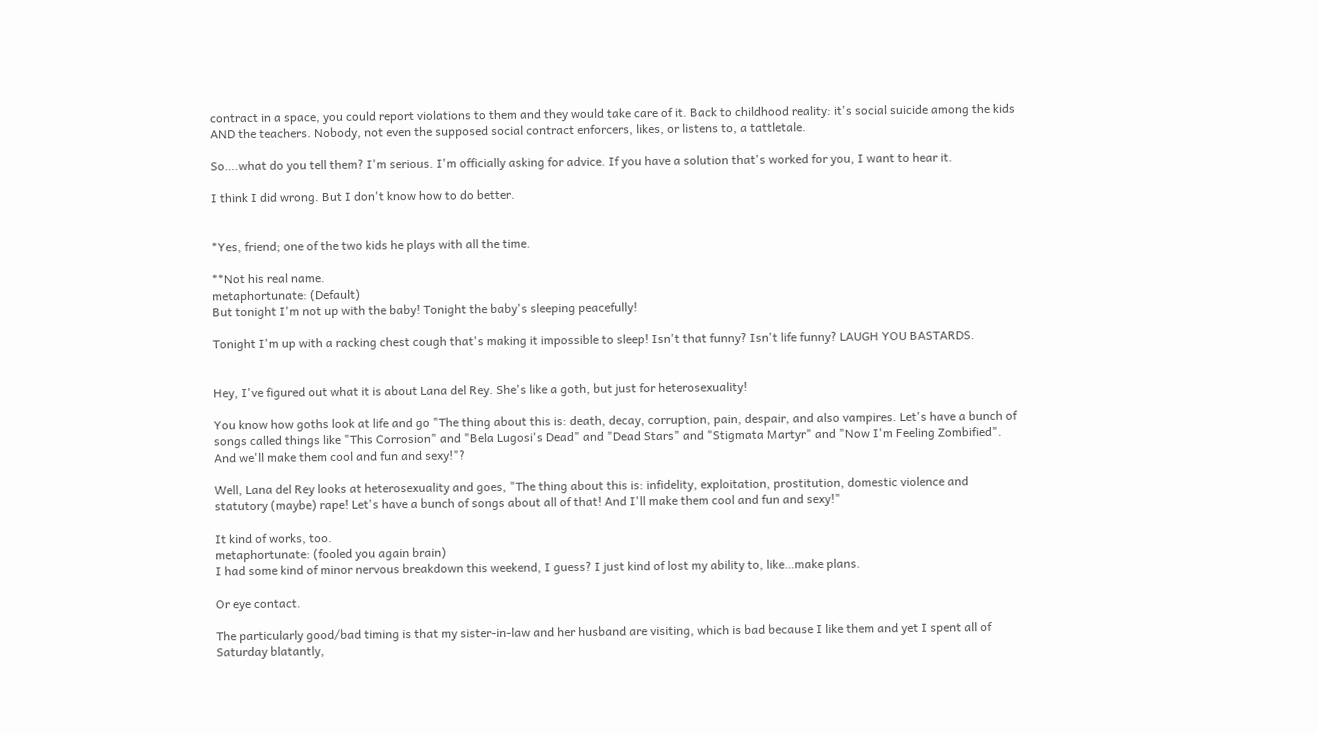contract in a space, you could report violations to them and they would take care of it. Back to childhood reality: it's social suicide among the kids AND the teachers. Nobody, not even the supposed social contract enforcers, likes, or listens to, a tattletale.

So….what do you tell them? I'm serious. I'm officially asking for advice. If you have a solution that's worked for you, I want to hear it.

I think I did wrong. But I don't know how to do better.


*Yes, friend; one of the two kids he plays with all the time.

**Not his real name.
metaphortunate: (Default)
But tonight I'm not up with the baby! Tonight the baby's sleeping peacefully!

Tonight I'm up with a racking chest cough that's making it impossible to sleep! Isn't that funny? Isn't life funny? LAUGH YOU BASTARDS.


Hey, I've figured out what it is about Lana del Rey. She's like a goth, but just for heterosexuality!

You know how goths look at life and go "The thing about this is: death, decay, corruption, pain, despair, and also vampires. Let's have a bunch of songs called things like "This Corrosion" and "Bela Lugosi's Dead" and "Dead Stars" and "Stigmata Martyr" and "Now I'm Feeling Zombified". And we'll make them cool and fun and sexy!"?

Well, Lana del Rey looks at heterosexuality and goes, "The thing about this is: infidelity, exploitation, prostitution, domestic violence and statutory (maybe) rape! Let's have a bunch of songs about all of that! And I'll make them cool and fun and sexy!"

It kind of works, too.
metaphortunate: (fooled you again brain)
I had some kind of minor nervous breakdown this weekend, I guess? I just kind of lost my ability to, like…make plans.

Or eye contact.

The particularly good/bad timing is that my sister-in-law and her husband are visiting, which is bad because I like them and yet I spent all of Saturday blatantly,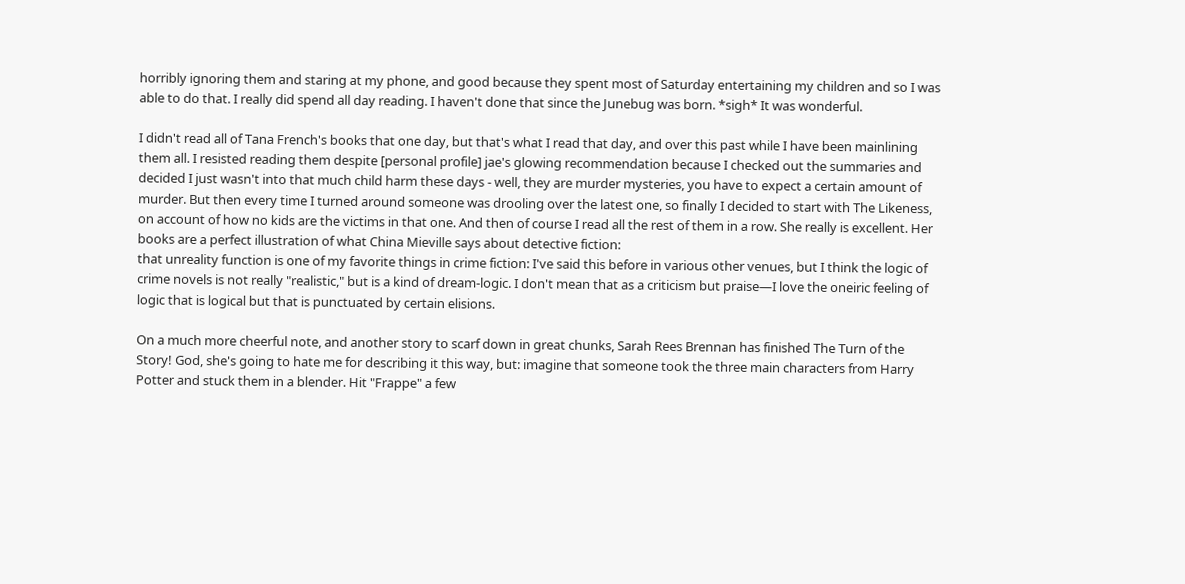horribly ignoring them and staring at my phone, and good because they spent most of Saturday entertaining my children and so I was able to do that. I really did spend all day reading. I haven't done that since the Junebug was born. *sigh* It was wonderful.

I didn't read all of Tana French's books that one day, but that's what I read that day, and over this past while I have been mainlining them all. I resisted reading them despite [personal profile] jae's glowing recommendation because I checked out the summaries and decided I just wasn't into that much child harm these days - well, they are murder mysteries, you have to expect a certain amount of murder. But then every time I turned around someone was drooling over the latest one, so finally I decided to start with The Likeness, on account of how no kids are the victims in that one. And then of course I read all the rest of them in a row. She really is excellent. Her books are a perfect illustration of what China Mieville says about detective fiction:
that unreality function is one of my favorite things in crime fiction: I've said this before in various other venues, but I think the logic of crime novels is not really "realistic," but is a kind of dream-logic. I don't mean that as a criticism but praise—I love the oneiric feeling of logic that is logical but that is punctuated by certain elisions.

On a much more cheerful note, and another story to scarf down in great chunks, Sarah Rees Brennan has finished The Turn of the Story! God, she's going to hate me for describing it this way, but: imagine that someone took the three main characters from Harry Potter and stuck them in a blender. Hit "Frappe" a few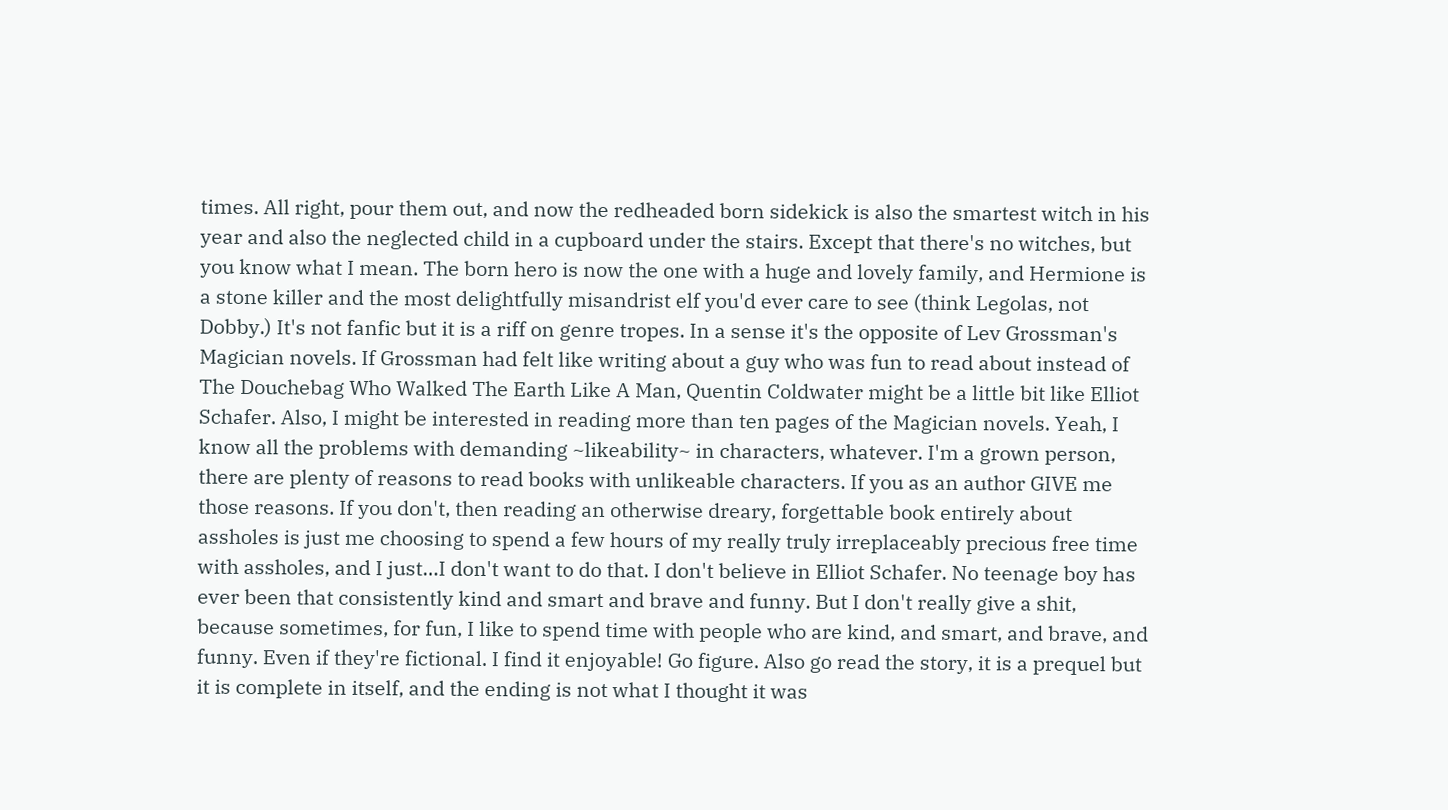times. All right, pour them out, and now the redheaded born sidekick is also the smartest witch in his year and also the neglected child in a cupboard under the stairs. Except that there's no witches, but you know what I mean. The born hero is now the one with a huge and lovely family, and Hermione is a stone killer and the most delightfully misandrist elf you'd ever care to see (think Legolas, not Dobby.) It's not fanfic but it is a riff on genre tropes. In a sense it's the opposite of Lev Grossman's Magician novels. If Grossman had felt like writing about a guy who was fun to read about instead of The Douchebag Who Walked The Earth Like A Man, Quentin Coldwater might be a little bit like Elliot Schafer. Also, I might be interested in reading more than ten pages of the Magician novels. Yeah, I know all the problems with demanding ~likeability~ in characters, whatever. I'm a grown person, there are plenty of reasons to read books with unlikeable characters. If you as an author GIVE me those reasons. If you don't, then reading an otherwise dreary, forgettable book entirely about assholes is just me choosing to spend a few hours of my really truly irreplaceably precious free time with assholes, and I just…I don't want to do that. I don't believe in Elliot Schafer. No teenage boy has ever been that consistently kind and smart and brave and funny. But I don't really give a shit, because sometimes, for fun, I like to spend time with people who are kind, and smart, and brave, and funny. Even if they're fictional. I find it enjoyable! Go figure. Also go read the story, it is a prequel but it is complete in itself, and the ending is not what I thought it was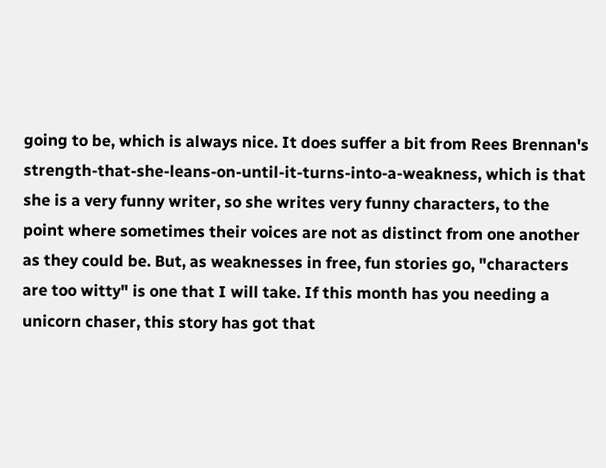going to be, which is always nice. It does suffer a bit from Rees Brennan's strength-that-she-leans-on-until-it-turns-into-a-weakness, which is that she is a very funny writer, so she writes very funny characters, to the point where sometimes their voices are not as distinct from one another as they could be. But, as weaknesses in free, fun stories go, "characters are too witty" is one that I will take. If this month has you needing a unicorn chaser, this story has got that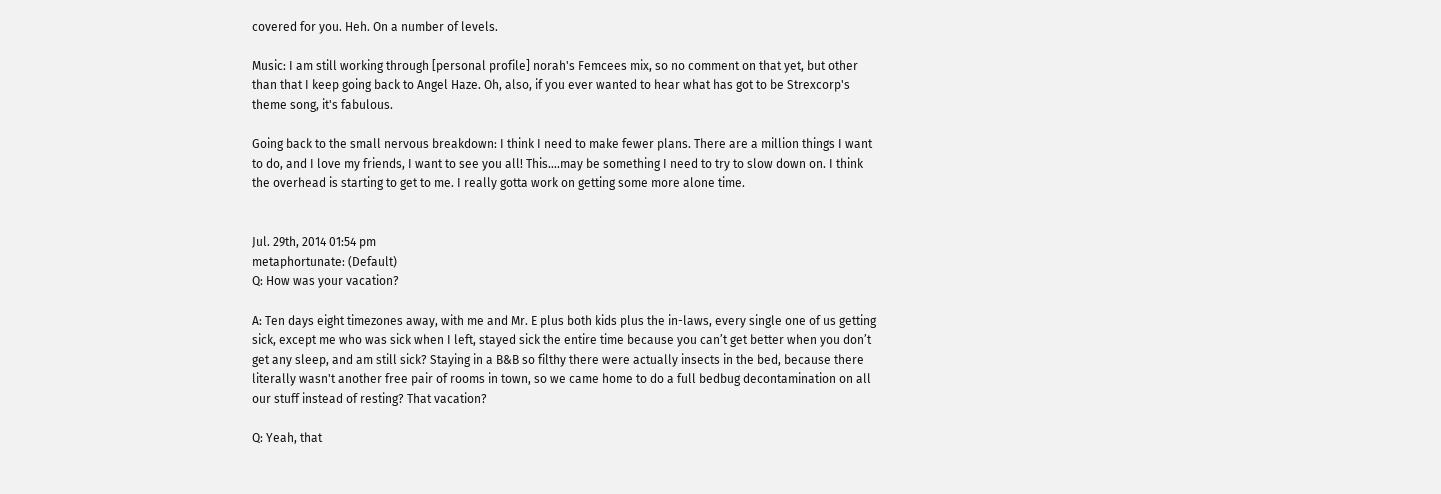covered for you. Heh. On a number of levels.

Music: I am still working through [personal profile] norah's Femcees mix, so no comment on that yet, but other than that I keep going back to Angel Haze. Oh, also, if you ever wanted to hear what has got to be Strexcorp's theme song, it's fabulous.

Going back to the small nervous breakdown: I think I need to make fewer plans. There are a million things I want to do, and I love my friends, I want to see you all! This….may be something I need to try to slow down on. I think the overhead is starting to get to me. I really gotta work on getting some more alone time.


Jul. 29th, 2014 01:54 pm
metaphortunate: (Default)
Q: How was your vacation?

A: Ten days eight timezones away, with me and Mr. E plus both kids plus the in-laws, every single one of us getting sick, except me who was sick when I left, stayed sick the entire time because you can’t get better when you don’t get any sleep, and am still sick? Staying in a B&B so filthy there were actually insects in the bed, because there literally wasn't another free pair of rooms in town, so we came home to do a full bedbug decontamination on all our stuff instead of resting? That vacation?

Q: Yeah, that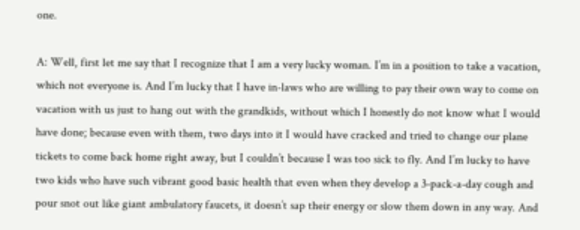one.

A: Well, first let me say that I recognize that I am a very lucky woman. I’m in a position to take a vacation, which not everyone is. And I’m lucky that I have in-laws who are willing to pay their own way to come on vacation with us just to hang out with the grandkids, without which I honestly do not know what I would have done; because even with them, two days into it I would have cracked and tried to change our plane tickets to come back home right away, but I couldn’t because I was too sick to fly. And I’m lucky to have two kids who have such vibrant good basic health that even when they develop a 3-pack-a-day cough and pour snot out like giant ambulatory faucets, it doesn’t sap their energy or slow them down in any way. And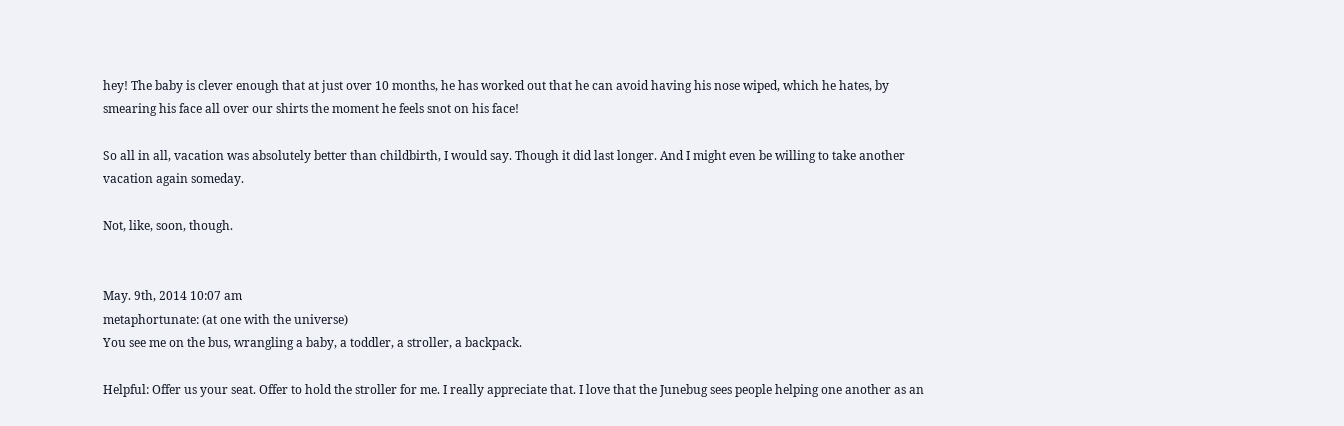hey! The baby is clever enough that at just over 10 months, he has worked out that he can avoid having his nose wiped, which he hates, by smearing his face all over our shirts the moment he feels snot on his face!

So all in all, vacation was absolutely better than childbirth, I would say. Though it did last longer. And I might even be willing to take another vacation again someday.

Not, like, soon, though.


May. 9th, 2014 10:07 am
metaphortunate: (at one with the universe)
You see me on the bus, wrangling a baby, a toddler, a stroller, a backpack.

Helpful: Offer us your seat. Offer to hold the stroller for me. I really appreciate that. I love that the Junebug sees people helping one another as an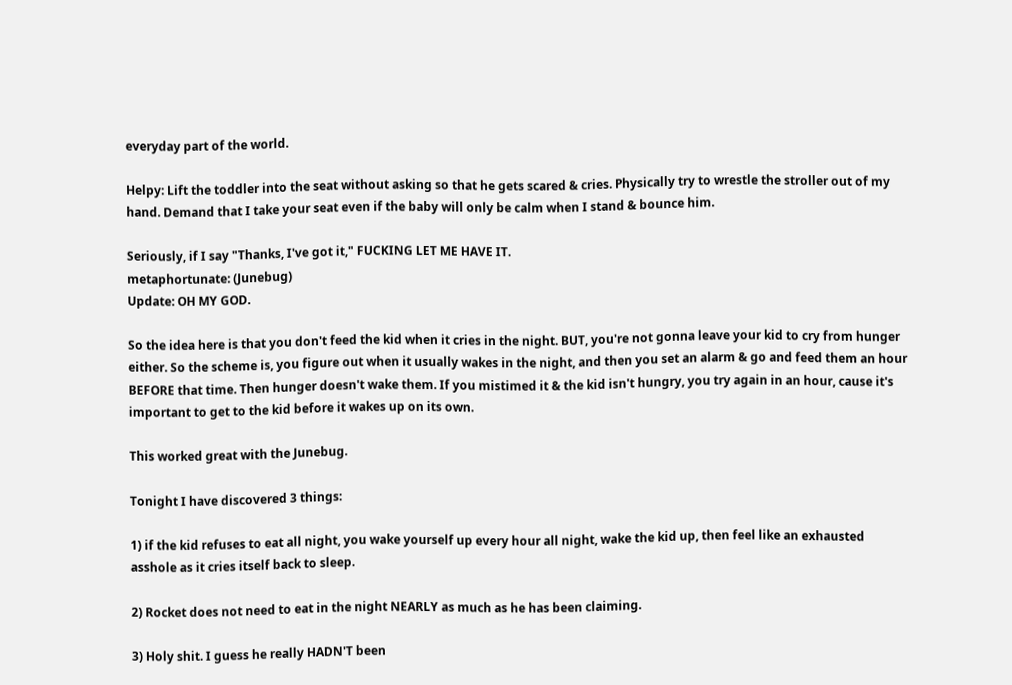everyday part of the world.

Helpy: Lift the toddler into the seat without asking so that he gets scared & cries. Physically try to wrestle the stroller out of my hand. Demand that I take your seat even if the baby will only be calm when I stand & bounce him.

Seriously, if I say "Thanks, I've got it," FUCKING LET ME HAVE IT.
metaphortunate: (Junebug)
Update: OH MY GOD.

So the idea here is that you don't feed the kid when it cries in the night. BUT, you're not gonna leave your kid to cry from hunger either. So the scheme is, you figure out when it usually wakes in the night, and then you set an alarm & go and feed them an hour BEFORE that time. Then hunger doesn't wake them. If you mistimed it & the kid isn't hungry, you try again in an hour, cause it's important to get to the kid before it wakes up on its own.

This worked great with the Junebug.

Tonight I have discovered 3 things:

1) if the kid refuses to eat all night, you wake yourself up every hour all night, wake the kid up, then feel like an exhausted asshole as it cries itself back to sleep.

2) Rocket does not need to eat in the night NEARLY as much as he has been claiming.

3) Holy shit. I guess he really HADN'T been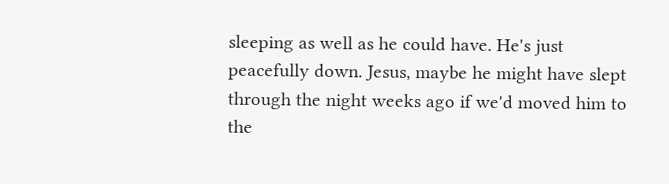sleeping as well as he could have. He's just peacefully down. Jesus, maybe he might have slept through the night weeks ago if we'd moved him to the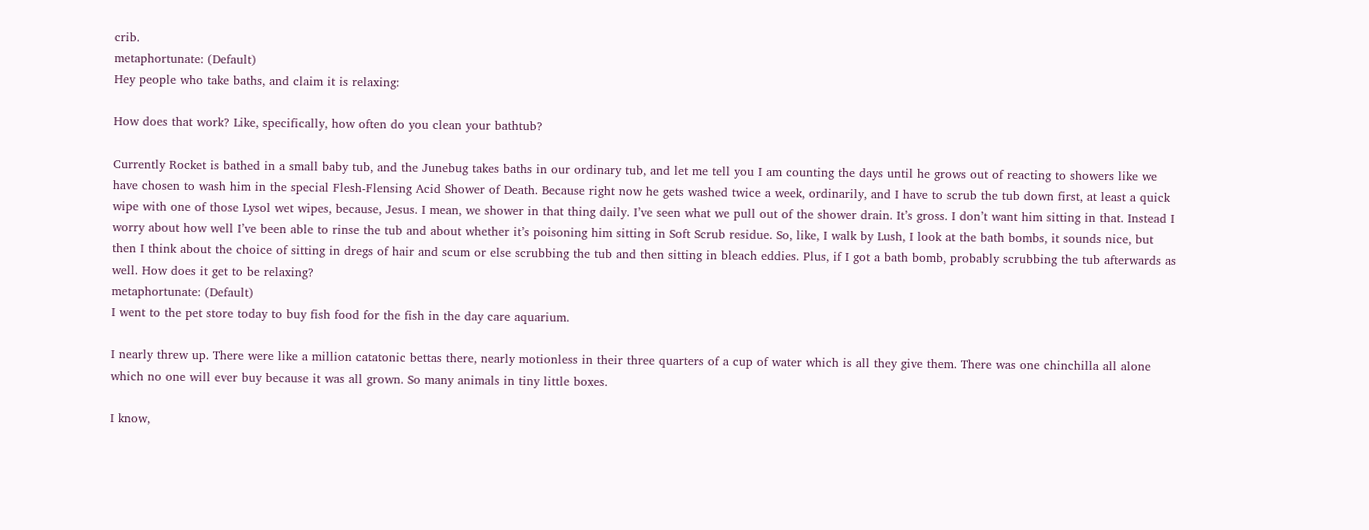crib.
metaphortunate: (Default)
Hey people who take baths, and claim it is relaxing:

How does that work? Like, specifically, how often do you clean your bathtub?

Currently Rocket is bathed in a small baby tub, and the Junebug takes baths in our ordinary tub, and let me tell you I am counting the days until he grows out of reacting to showers like we have chosen to wash him in the special Flesh-Flensing Acid Shower of Death. Because right now he gets washed twice a week, ordinarily, and I have to scrub the tub down first, at least a quick wipe with one of those Lysol wet wipes, because, Jesus. I mean, we shower in that thing daily. I’ve seen what we pull out of the shower drain. It’s gross. I don’t want him sitting in that. Instead I worry about how well I’ve been able to rinse the tub and about whether it’s poisoning him sitting in Soft Scrub residue. So, like, I walk by Lush, I look at the bath bombs, it sounds nice, but then I think about the choice of sitting in dregs of hair and scum or else scrubbing the tub and then sitting in bleach eddies. Plus, if I got a bath bomb, probably scrubbing the tub afterwards as well. How does it get to be relaxing?
metaphortunate: (Default)
I went to the pet store today to buy fish food for the fish in the day care aquarium.

I nearly threw up. There were like a million catatonic bettas there, nearly motionless in their three quarters of a cup of water which is all they give them. There was one chinchilla all alone which no one will ever buy because it was all grown. So many animals in tiny little boxes.

I know,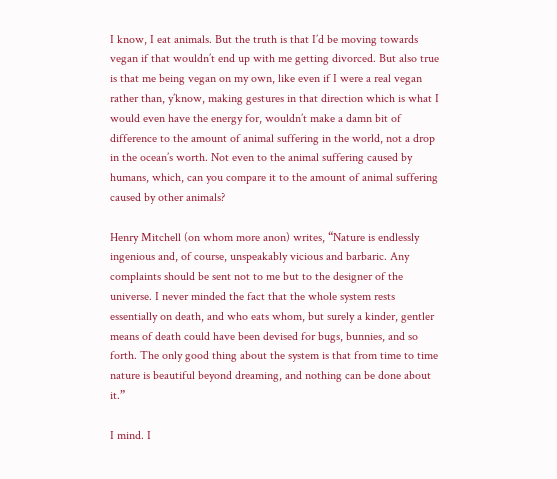I know, I eat animals. But the truth is that I’d be moving towards vegan if that wouldn’t end up with me getting divorced. But also true is that me being vegan on my own, like even if I were a real vegan rather than, y’know, making gestures in that direction which is what I would even have the energy for, wouldn’t make a damn bit of difference to the amount of animal suffering in the world, not a drop in the ocean’s worth. Not even to the animal suffering caused by humans, which, can you compare it to the amount of animal suffering caused by other animals?

Henry Mitchell (on whom more anon) writes, “Nature is endlessly ingenious and, of course, unspeakably vicious and barbaric. Any complaints should be sent not to me but to the designer of the universe. I never minded the fact that the whole system rests essentially on death, and who eats whom, but surely a kinder, gentler means of death could have been devised for bugs, bunnies, and so forth. The only good thing about the system is that from time to time nature is beautiful beyond dreaming, and nothing can be done about it.”

I mind. I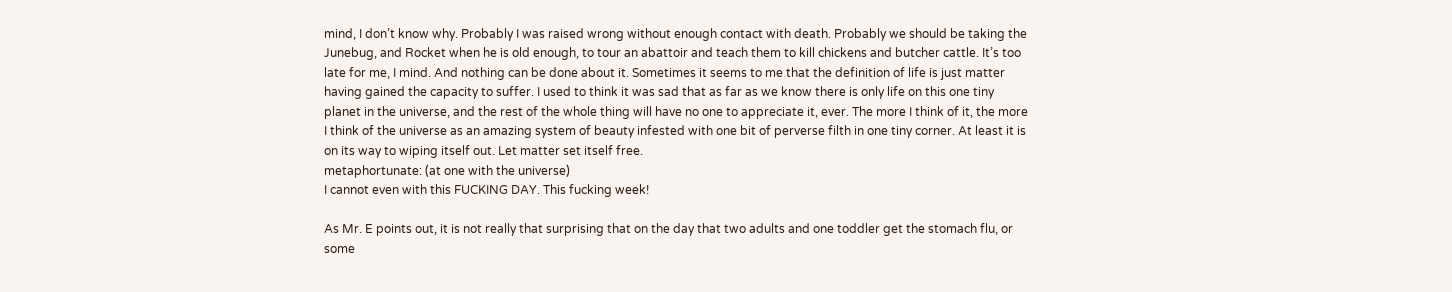mind, I don’t know why. Probably I was raised wrong without enough contact with death. Probably we should be taking the Junebug, and Rocket when he is old enough, to tour an abattoir and teach them to kill chickens and butcher cattle. It’s too late for me, I mind. And nothing can be done about it. Sometimes it seems to me that the definition of life is just matter having gained the capacity to suffer. I used to think it was sad that as far as we know there is only life on this one tiny planet in the universe, and the rest of the whole thing will have no one to appreciate it, ever. The more I think of it, the more I think of the universe as an amazing system of beauty infested with one bit of perverse filth in one tiny corner. At least it is on its way to wiping itself out. Let matter set itself free.
metaphortunate: (at one with the universe)
I cannot even with this FUCKING DAY. This fucking week!

As Mr. E points out, it is not really that surprising that on the day that two adults and one toddler get the stomach flu, or some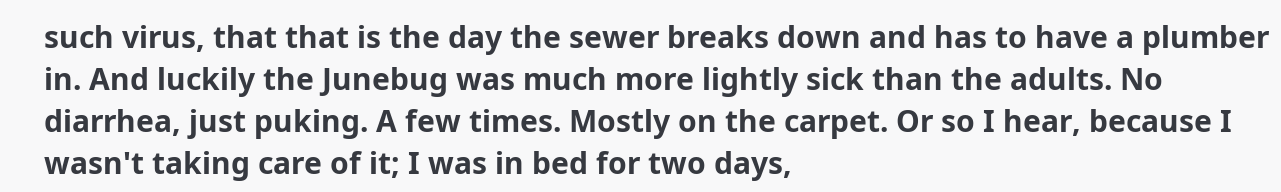such virus, that that is the day the sewer breaks down and has to have a plumber in. And luckily the Junebug was much more lightly sick than the adults. No diarrhea, just puking. A few times. Mostly on the carpet. Or so I hear, because I wasn't taking care of it; I was in bed for two days,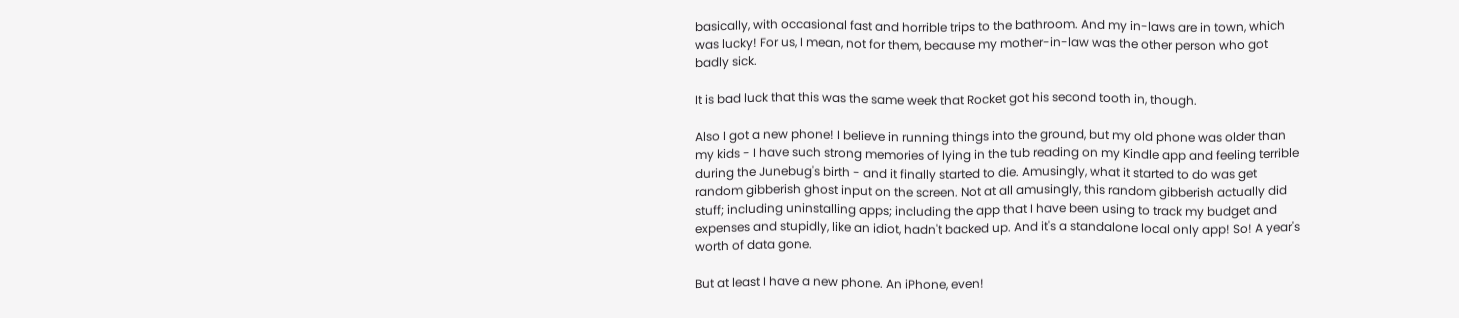basically, with occasional fast and horrible trips to the bathroom. And my in-laws are in town, which was lucky! For us, I mean, not for them, because my mother-in-law was the other person who got badly sick.

It is bad luck that this was the same week that Rocket got his second tooth in, though.

Also I got a new phone! I believe in running things into the ground, but my old phone was older than my kids - I have such strong memories of lying in the tub reading on my Kindle app and feeling terrible during the Junebug's birth - and it finally started to die. Amusingly, what it started to do was get random gibberish ghost input on the screen. Not at all amusingly, this random gibberish actually did stuff; including uninstalling apps; including the app that I have been using to track my budget and expenses and stupidly, like an idiot, hadn't backed up. And it's a standalone local only app! So! A year's worth of data gone.

But at least I have a new phone. An iPhone, even!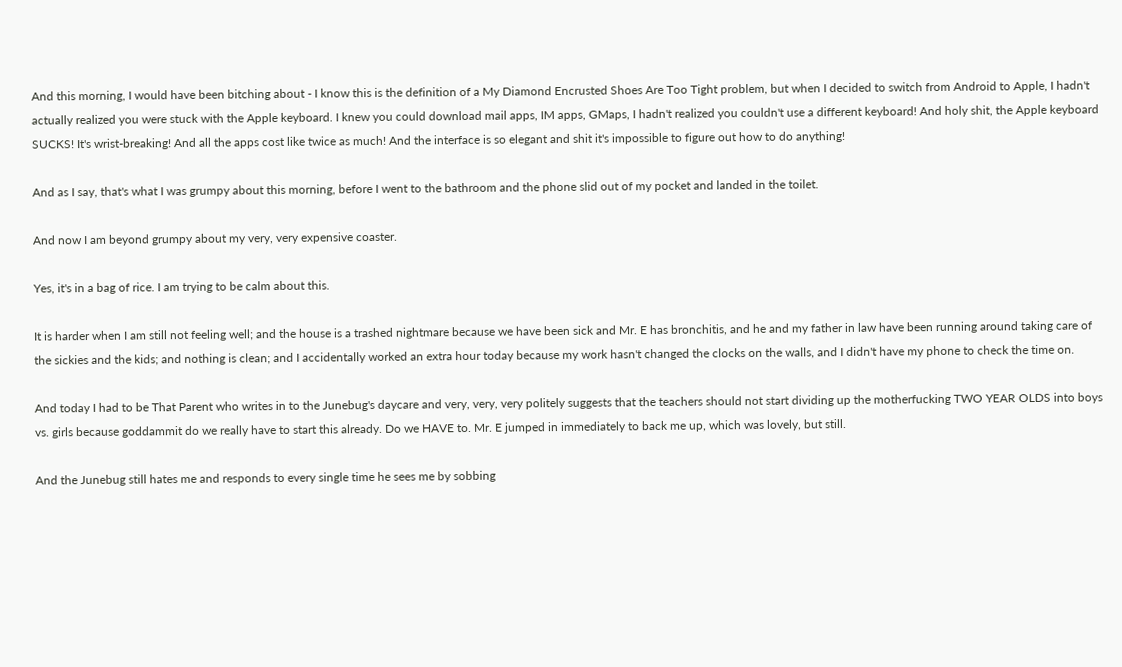And this morning, I would have been bitching about - I know this is the definition of a My Diamond Encrusted Shoes Are Too Tight problem, but when I decided to switch from Android to Apple, I hadn't actually realized you were stuck with the Apple keyboard. I knew you could download mail apps, IM apps, GMaps, I hadn't realized you couldn't use a different keyboard! And holy shit, the Apple keyboard SUCKS! It's wrist-breaking! And all the apps cost like twice as much! And the interface is so elegant and shit it's impossible to figure out how to do anything!

And as I say, that's what I was grumpy about this morning, before I went to the bathroom and the phone slid out of my pocket and landed in the toilet.

And now I am beyond grumpy about my very, very expensive coaster.

Yes, it's in a bag of rice. I am trying to be calm about this.

It is harder when I am still not feeling well; and the house is a trashed nightmare because we have been sick and Mr. E has bronchitis, and he and my father in law have been running around taking care of the sickies and the kids; and nothing is clean; and I accidentally worked an extra hour today because my work hasn't changed the clocks on the walls, and I didn't have my phone to check the time on.

And today I had to be That Parent who writes in to the Junebug's daycare and very, very, very politely suggests that the teachers should not start dividing up the motherfucking TWO YEAR OLDS into boys vs. girls because goddammit do we really have to start this already. Do we HAVE to. Mr. E jumped in immediately to back me up, which was lovely, but still.

And the Junebug still hates me and responds to every single time he sees me by sobbing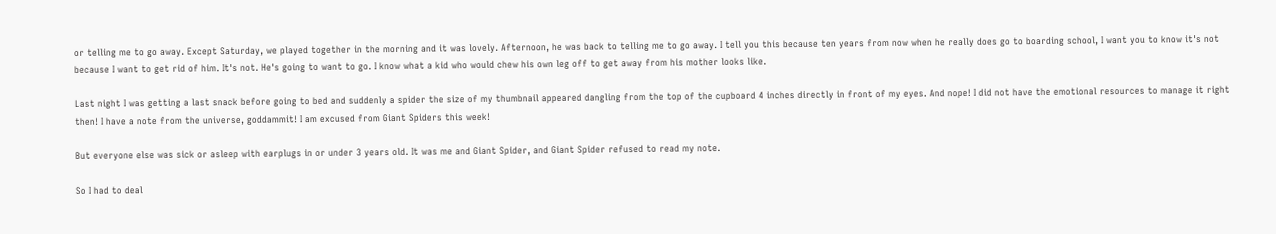or telling me to go away. Except Saturday, we played together in the morning and it was lovely. Afternoon, he was back to telling me to go away. I tell you this because ten years from now when he really does go to boarding school, I want you to know it's not because I want to get rid of him. It's not. He's going to want to go. I know what a kid who would chew his own leg off to get away from his mother looks like.

Last night I was getting a last snack before going to bed and suddenly a spider the size of my thumbnail appeared dangling from the top of the cupboard 4 inches directly in front of my eyes. And nope! I did not have the emotional resources to manage it right then! I have a note from the universe, goddammit! I am excused from Giant Spiders this week!

But everyone else was sick or asleep with earplugs in or under 3 years old. It was me and Giant Spider, and Giant Spider refused to read my note.

So I had to deal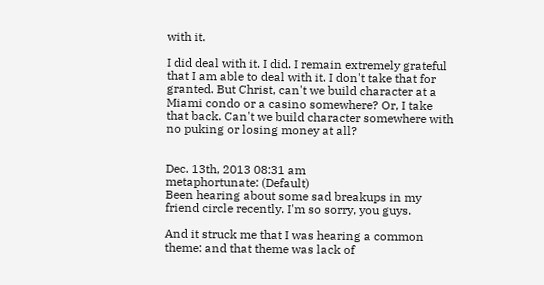with it.

I did deal with it. I did. I remain extremely grateful that I am able to deal with it. I don't take that for granted. But Christ, can't we build character at a Miami condo or a casino somewhere? Or, I take that back. Can't we build character somewhere with no puking or losing money at all?


Dec. 13th, 2013 08:31 am
metaphortunate: (Default)
Been hearing about some sad breakups in my friend circle recently. I'm so sorry, you guys.

And it struck me that I was hearing a common theme: and that theme was lack of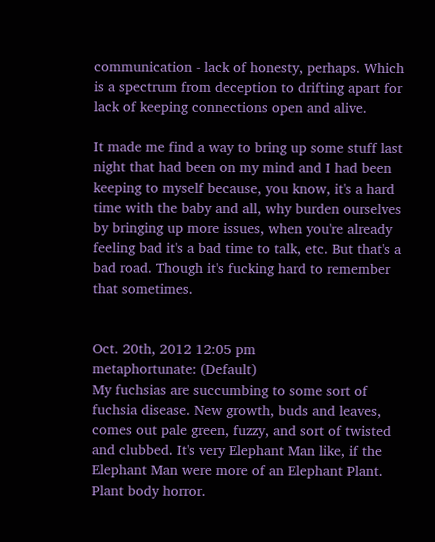communication - lack of honesty, perhaps. Which is a spectrum from deception to drifting apart for lack of keeping connections open and alive.

It made me find a way to bring up some stuff last night that had been on my mind and I had been keeping to myself because, you know, it's a hard time with the baby and all, why burden ourselves by bringing up more issues, when you're already feeling bad it's a bad time to talk, etc. But that's a bad road. Though it's fucking hard to remember that sometimes.


Oct. 20th, 2012 12:05 pm
metaphortunate: (Default)
My fuchsias are succumbing to some sort of fuchsia disease. New growth, buds and leaves, comes out pale green, fuzzy, and sort of twisted and clubbed. It's very Elephant Man like, if the Elephant Man were more of an Elephant Plant. Plant body horror.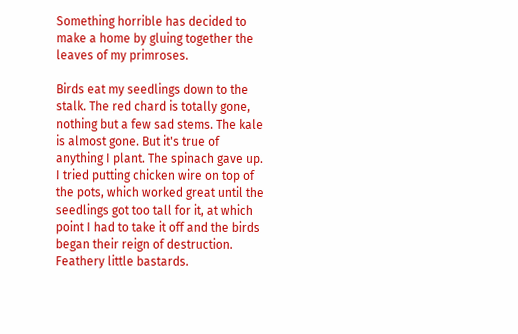Something horrible has decided to make a home by gluing together the leaves of my primroses.

Birds eat my seedlings down to the stalk. The red chard is totally gone, nothing but a few sad stems. The kale is almost gone. But it's true of anything I plant. The spinach gave up. I tried putting chicken wire on top of the pots, which worked great until the seedlings got too tall for it, at which point I had to take it off and the birds began their reign of destruction. Feathery little bastards.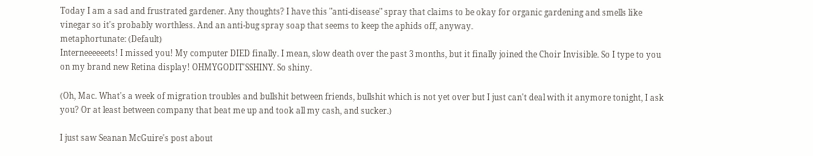Today I am a sad and frustrated gardener. Any thoughts? I have this "anti-disease" spray that claims to be okay for organic gardening and smells like vinegar so it's probably worthless. And an anti-bug spray soap that seems to keep the aphids off, anyway.
metaphortunate: (Default)
Interneeeeeets! I missed you! My computer DIED finally. I mean, slow death over the past 3 months, but it finally joined the Choir Invisible. So I type to you on my brand new Retina display! OHMYGODIT'SSHINY. So shiny.

(Oh, Mac. What's a week of migration troubles and bullshit between friends, bullshit which is not yet over but I just can't deal with it anymore tonight, I ask you? Or at least between company that beat me up and took all my cash, and sucker.)

I just saw Seanan McGuire's post about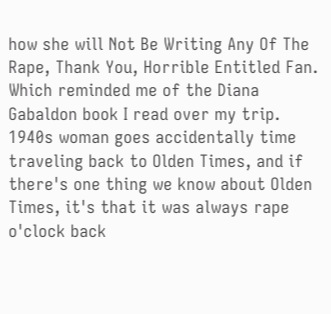how she will Not Be Writing Any Of The Rape, Thank You, Horrible Entitled Fan. Which reminded me of the Diana Gabaldon book I read over my trip. 1940s woman goes accidentally time traveling back to Olden Times, and if there's one thing we know about Olden Times, it's that it was always rape o'clock back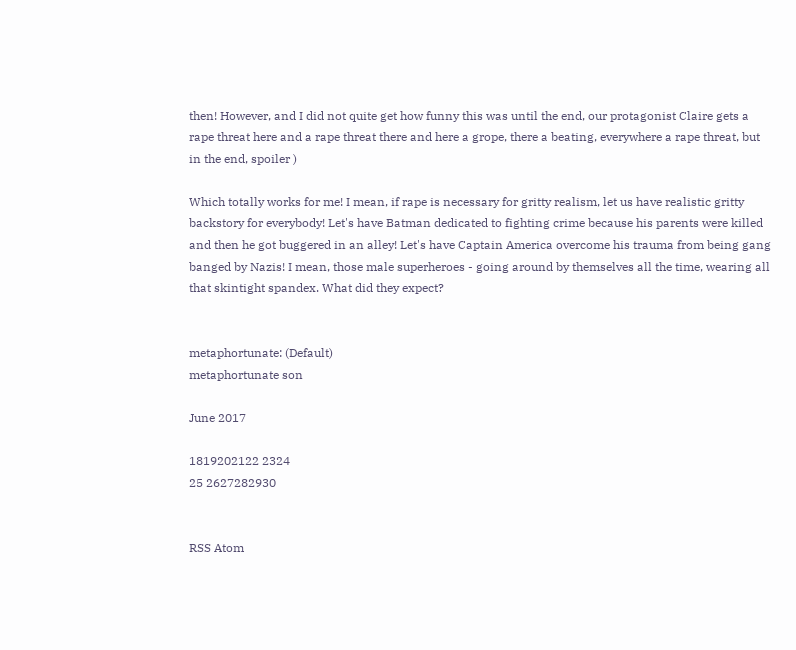then! However, and I did not quite get how funny this was until the end, our protagonist Claire gets a rape threat here and a rape threat there and here a grope, there a beating, everywhere a rape threat, but in the end, spoiler )

Which totally works for me! I mean, if rape is necessary for gritty realism, let us have realistic gritty backstory for everybody! Let's have Batman dedicated to fighting crime because his parents were killed and then he got buggered in an alley! Let's have Captain America overcome his trauma from being gang banged by Nazis! I mean, those male superheroes - going around by themselves all the time, wearing all that skintight spandex. What did they expect?


metaphortunate: (Default)
metaphortunate son

June 2017

1819202122 2324
25 2627282930


RSS Atom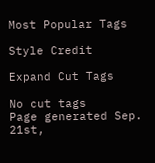Most Popular Tags

Style Credit

Expand Cut Tags

No cut tags
Page generated Sep. 21st,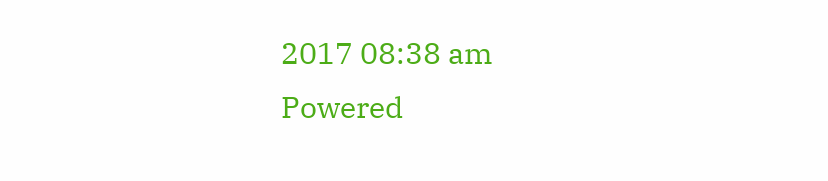2017 08:38 am
Powered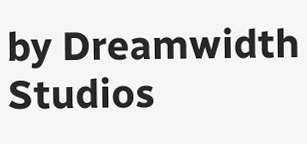by Dreamwidth Studios